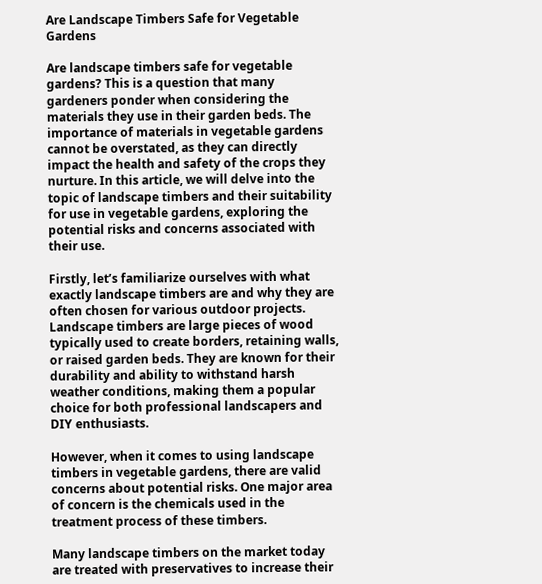Are Landscape Timbers Safe for Vegetable Gardens

Are landscape timbers safe for vegetable gardens? This is a question that many gardeners ponder when considering the materials they use in their garden beds. The importance of materials in vegetable gardens cannot be overstated, as they can directly impact the health and safety of the crops they nurture. In this article, we will delve into the topic of landscape timbers and their suitability for use in vegetable gardens, exploring the potential risks and concerns associated with their use.

Firstly, let’s familiarize ourselves with what exactly landscape timbers are and why they are often chosen for various outdoor projects. Landscape timbers are large pieces of wood typically used to create borders, retaining walls, or raised garden beds. They are known for their durability and ability to withstand harsh weather conditions, making them a popular choice for both professional landscapers and DIY enthusiasts.

However, when it comes to using landscape timbers in vegetable gardens, there are valid concerns about potential risks. One major area of concern is the chemicals used in the treatment process of these timbers.

Many landscape timbers on the market today are treated with preservatives to increase their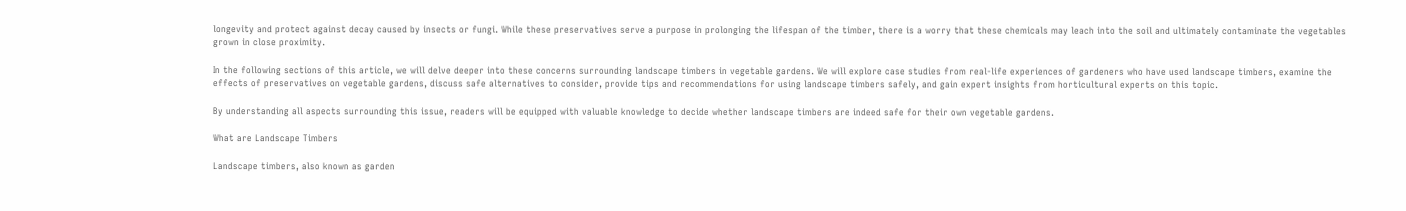longevity and protect against decay caused by insects or fungi. While these preservatives serve a purpose in prolonging the lifespan of the timber, there is a worry that these chemicals may leach into the soil and ultimately contaminate the vegetables grown in close proximity.

In the following sections of this article, we will delve deeper into these concerns surrounding landscape timbers in vegetable gardens. We will explore case studies from real-life experiences of gardeners who have used landscape timbers, examine the effects of preservatives on vegetable gardens, discuss safe alternatives to consider, provide tips and recommendations for using landscape timbers safely, and gain expert insights from horticultural experts on this topic.

By understanding all aspects surrounding this issue, readers will be equipped with valuable knowledge to decide whether landscape timbers are indeed safe for their own vegetable gardens.

What are Landscape Timbers

Landscape timbers, also known as garden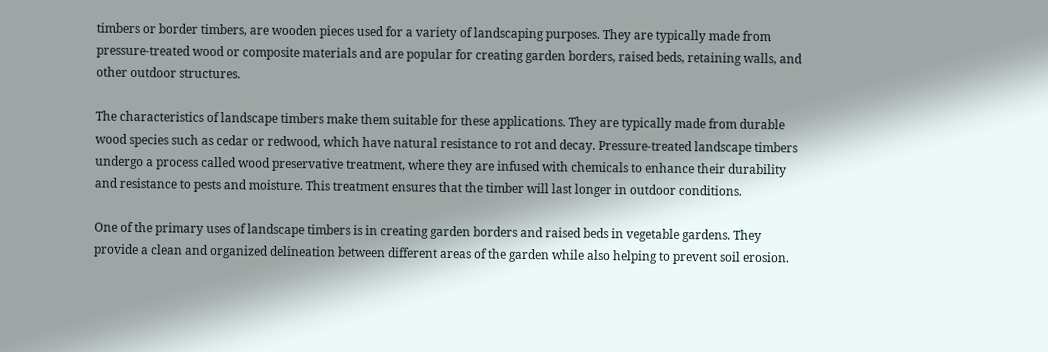timbers or border timbers, are wooden pieces used for a variety of landscaping purposes. They are typically made from pressure-treated wood or composite materials and are popular for creating garden borders, raised beds, retaining walls, and other outdoor structures.

The characteristics of landscape timbers make them suitable for these applications. They are typically made from durable wood species such as cedar or redwood, which have natural resistance to rot and decay. Pressure-treated landscape timbers undergo a process called wood preservative treatment, where they are infused with chemicals to enhance their durability and resistance to pests and moisture. This treatment ensures that the timber will last longer in outdoor conditions.

One of the primary uses of landscape timbers is in creating garden borders and raised beds in vegetable gardens. They provide a clean and organized delineation between different areas of the garden while also helping to prevent soil erosion.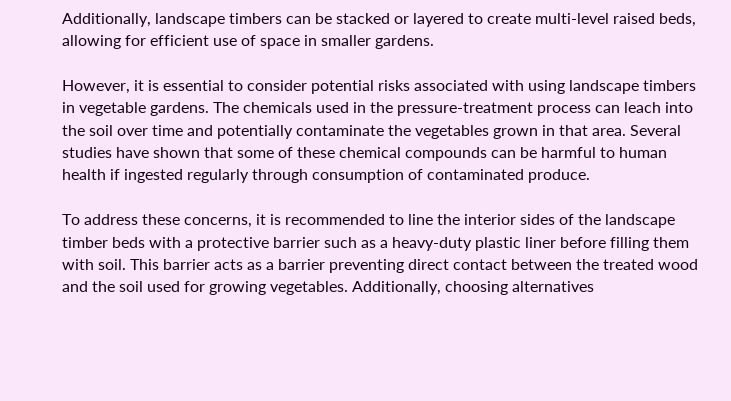Additionally, landscape timbers can be stacked or layered to create multi-level raised beds, allowing for efficient use of space in smaller gardens.

However, it is essential to consider potential risks associated with using landscape timbers in vegetable gardens. The chemicals used in the pressure-treatment process can leach into the soil over time and potentially contaminate the vegetables grown in that area. Several studies have shown that some of these chemical compounds can be harmful to human health if ingested regularly through consumption of contaminated produce.

To address these concerns, it is recommended to line the interior sides of the landscape timber beds with a protective barrier such as a heavy-duty plastic liner before filling them with soil. This barrier acts as a barrier preventing direct contact between the treated wood and the soil used for growing vegetables. Additionally, choosing alternatives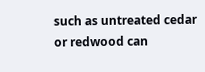such as untreated cedar or redwood can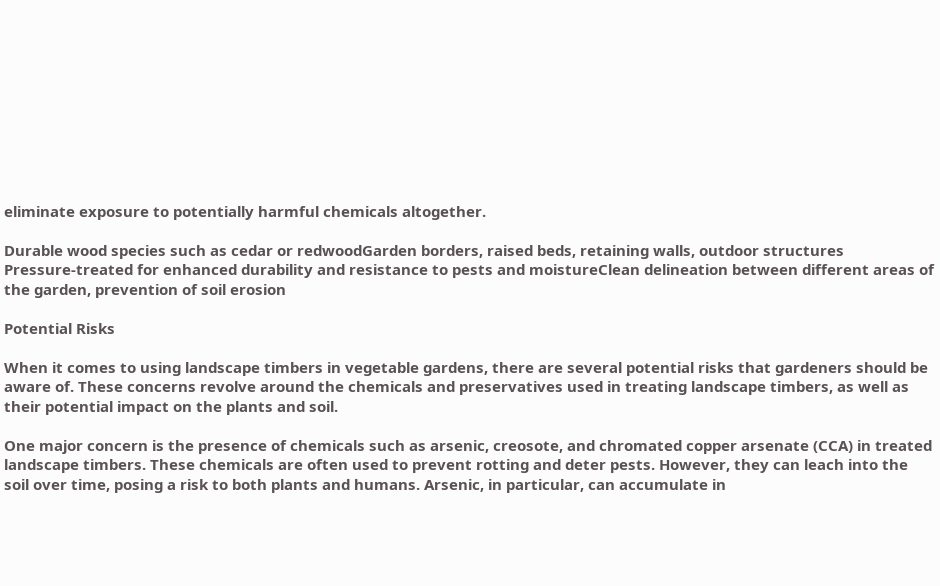eliminate exposure to potentially harmful chemicals altogether.

Durable wood species such as cedar or redwoodGarden borders, raised beds, retaining walls, outdoor structures
Pressure-treated for enhanced durability and resistance to pests and moistureClean delineation between different areas of the garden, prevention of soil erosion

Potential Risks

When it comes to using landscape timbers in vegetable gardens, there are several potential risks that gardeners should be aware of. These concerns revolve around the chemicals and preservatives used in treating landscape timbers, as well as their potential impact on the plants and soil.

One major concern is the presence of chemicals such as arsenic, creosote, and chromated copper arsenate (CCA) in treated landscape timbers. These chemicals are often used to prevent rotting and deter pests. However, they can leach into the soil over time, posing a risk to both plants and humans. Arsenic, in particular, can accumulate in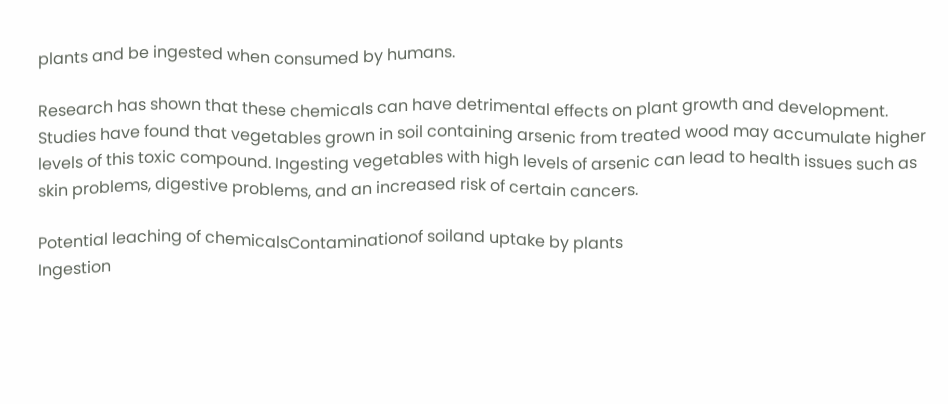plants and be ingested when consumed by humans.

Research has shown that these chemicals can have detrimental effects on plant growth and development. Studies have found that vegetables grown in soil containing arsenic from treated wood may accumulate higher levels of this toxic compound. Ingesting vegetables with high levels of arsenic can lead to health issues such as skin problems, digestive problems, and an increased risk of certain cancers.

Potential leaching of chemicalsContaminationof soiland uptake by plants
Ingestion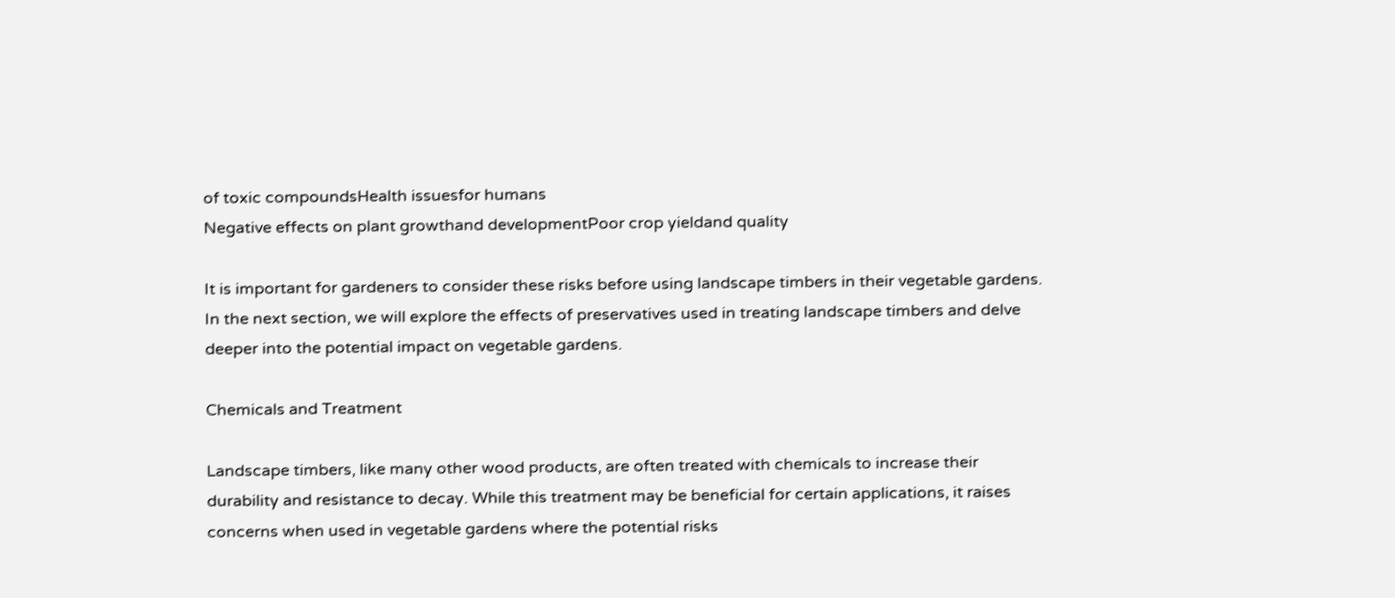of toxic compoundsHealth issuesfor humans
Negative effects on plant growthand developmentPoor crop yieldand quality

It is important for gardeners to consider these risks before using landscape timbers in their vegetable gardens. In the next section, we will explore the effects of preservatives used in treating landscape timbers and delve deeper into the potential impact on vegetable gardens.

Chemicals and Treatment

Landscape timbers, like many other wood products, are often treated with chemicals to increase their durability and resistance to decay. While this treatment may be beneficial for certain applications, it raises concerns when used in vegetable gardens where the potential risks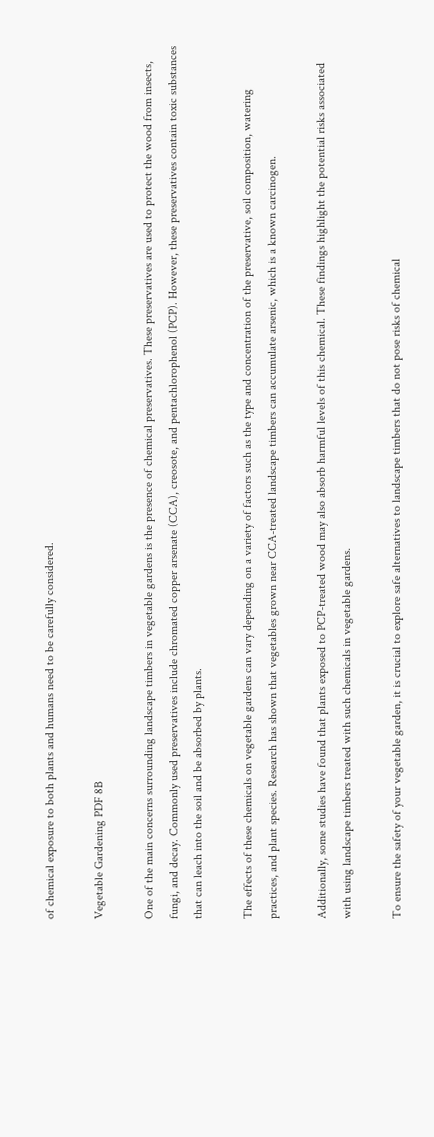of chemical exposure to both plants and humans need to be carefully considered.

Vegetable Gardening PDF 8B

One of the main concerns surrounding landscape timbers in vegetable gardens is the presence of chemical preservatives. These preservatives are used to protect the wood from insects, fungi, and decay. Commonly used preservatives include chromated copper arsenate (CCA), creosote, and pentachlorophenol (PCP). However, these preservatives contain toxic substances that can leach into the soil and be absorbed by plants.

The effects of these chemicals on vegetable gardens can vary depending on a variety of factors such as the type and concentration of the preservative, soil composition, watering practices, and plant species. Research has shown that vegetables grown near CCA-treated landscape timbers can accumulate arsenic, which is a known carcinogen.

Additionally, some studies have found that plants exposed to PCP-treated wood may also absorb harmful levels of this chemical. These findings highlight the potential risks associated with using landscape timbers treated with such chemicals in vegetable gardens.

To ensure the safety of your vegetable garden, it is crucial to explore safe alternatives to landscape timbers that do not pose risks of chemical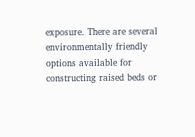exposure. There are several environmentally friendly options available for constructing raised beds or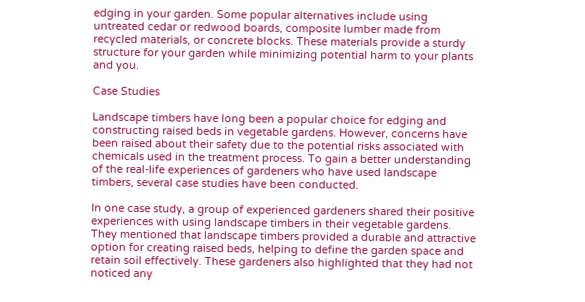edging in your garden. Some popular alternatives include using untreated cedar or redwood boards, composite lumber made from recycled materials, or concrete blocks. These materials provide a sturdy structure for your garden while minimizing potential harm to your plants and you.

Case Studies

Landscape timbers have long been a popular choice for edging and constructing raised beds in vegetable gardens. However, concerns have been raised about their safety due to the potential risks associated with chemicals used in the treatment process. To gain a better understanding of the real-life experiences of gardeners who have used landscape timbers, several case studies have been conducted.

In one case study, a group of experienced gardeners shared their positive experiences with using landscape timbers in their vegetable gardens. They mentioned that landscape timbers provided a durable and attractive option for creating raised beds, helping to define the garden space and retain soil effectively. These gardeners also highlighted that they had not noticed any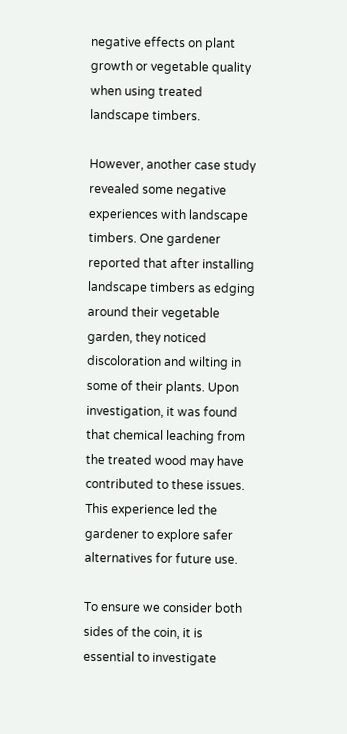negative effects on plant growth or vegetable quality when using treated landscape timbers.

However, another case study revealed some negative experiences with landscape timbers. One gardener reported that after installing landscape timbers as edging around their vegetable garden, they noticed discoloration and wilting in some of their plants. Upon investigation, it was found that chemical leaching from the treated wood may have contributed to these issues. This experience led the gardener to explore safer alternatives for future use.

To ensure we consider both sides of the coin, it is essential to investigate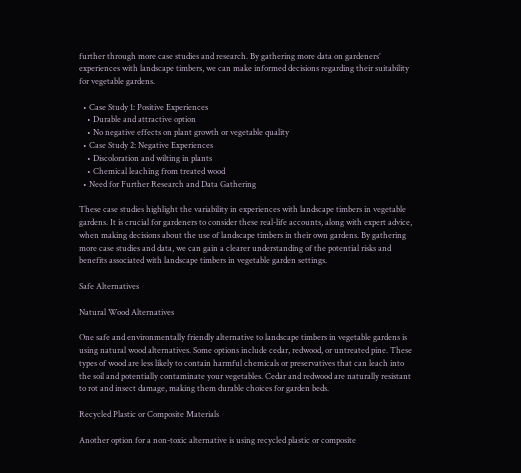further through more case studies and research. By gathering more data on gardeners’ experiences with landscape timbers, we can make informed decisions regarding their suitability for vegetable gardens.

  • Case Study 1: Positive Experiences
    • Durable and attractive option
    • No negative effects on plant growth or vegetable quality
  • Case Study 2: Negative Experiences
    • Discoloration and wilting in plants
    • Chemical leaching from treated wood
  • Need for Further Research and Data Gathering

These case studies highlight the variability in experiences with landscape timbers in vegetable gardens. It is crucial for gardeners to consider these real-life accounts, along with expert advice, when making decisions about the use of landscape timbers in their own gardens. By gathering more case studies and data, we can gain a clearer understanding of the potential risks and benefits associated with landscape timbers in vegetable garden settings.

Safe Alternatives

Natural Wood Alternatives

One safe and environmentally friendly alternative to landscape timbers in vegetable gardens is using natural wood alternatives. Some options include cedar, redwood, or untreated pine. These types of wood are less likely to contain harmful chemicals or preservatives that can leach into the soil and potentially contaminate your vegetables. Cedar and redwood are naturally resistant to rot and insect damage, making them durable choices for garden beds.

Recycled Plastic or Composite Materials

Another option for a non-toxic alternative is using recycled plastic or composite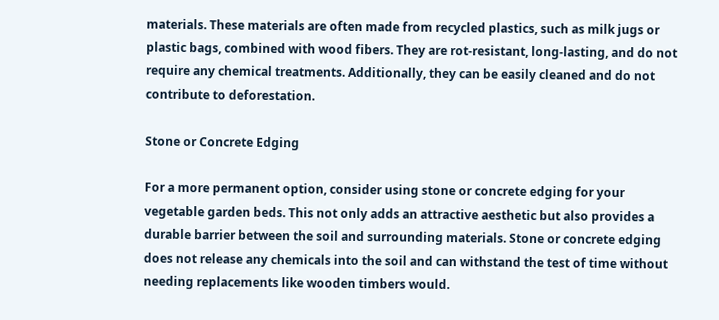materials. These materials are often made from recycled plastics, such as milk jugs or plastic bags, combined with wood fibers. They are rot-resistant, long-lasting, and do not require any chemical treatments. Additionally, they can be easily cleaned and do not contribute to deforestation.

Stone or Concrete Edging

For a more permanent option, consider using stone or concrete edging for your vegetable garden beds. This not only adds an attractive aesthetic but also provides a durable barrier between the soil and surrounding materials. Stone or concrete edging does not release any chemicals into the soil and can withstand the test of time without needing replacements like wooden timbers would.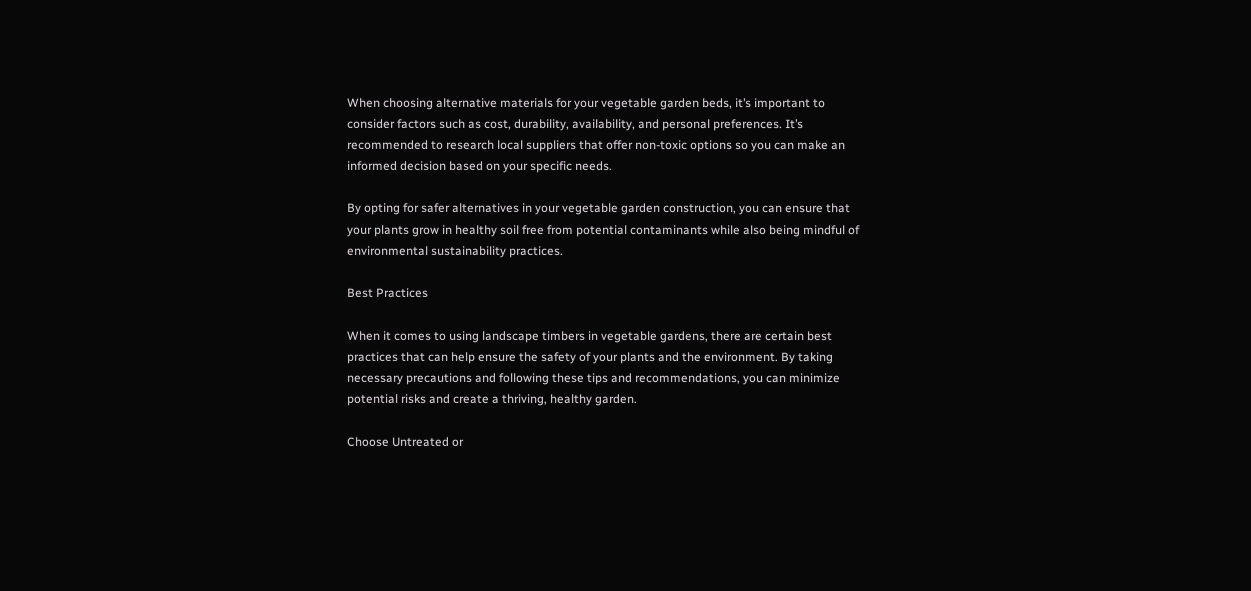When choosing alternative materials for your vegetable garden beds, it’s important to consider factors such as cost, durability, availability, and personal preferences. It’s recommended to research local suppliers that offer non-toxic options so you can make an informed decision based on your specific needs.

By opting for safer alternatives in your vegetable garden construction, you can ensure that your plants grow in healthy soil free from potential contaminants while also being mindful of environmental sustainability practices.

Best Practices

When it comes to using landscape timbers in vegetable gardens, there are certain best practices that can help ensure the safety of your plants and the environment. By taking necessary precautions and following these tips and recommendations, you can minimize potential risks and create a thriving, healthy garden.

Choose Untreated or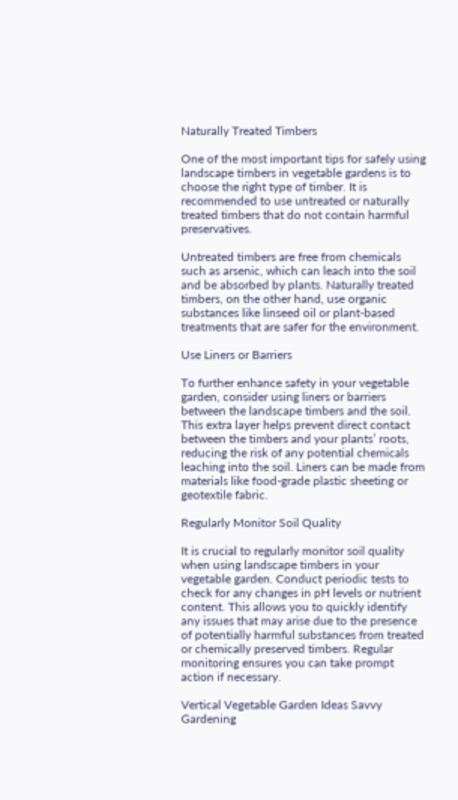Naturally Treated Timbers

One of the most important tips for safely using landscape timbers in vegetable gardens is to choose the right type of timber. It is recommended to use untreated or naturally treated timbers that do not contain harmful preservatives.

Untreated timbers are free from chemicals such as arsenic, which can leach into the soil and be absorbed by plants. Naturally treated timbers, on the other hand, use organic substances like linseed oil or plant-based treatments that are safer for the environment.

Use Liners or Barriers

To further enhance safety in your vegetable garden, consider using liners or barriers between the landscape timbers and the soil. This extra layer helps prevent direct contact between the timbers and your plants’ roots, reducing the risk of any potential chemicals leaching into the soil. Liners can be made from materials like food-grade plastic sheeting or geotextile fabric.

Regularly Monitor Soil Quality

It is crucial to regularly monitor soil quality when using landscape timbers in your vegetable garden. Conduct periodic tests to check for any changes in pH levels or nutrient content. This allows you to quickly identify any issues that may arise due to the presence of potentially harmful substances from treated or chemically preserved timbers. Regular monitoring ensures you can take prompt action if necessary.

Vertical Vegetable Garden Ideas Savvy Gardening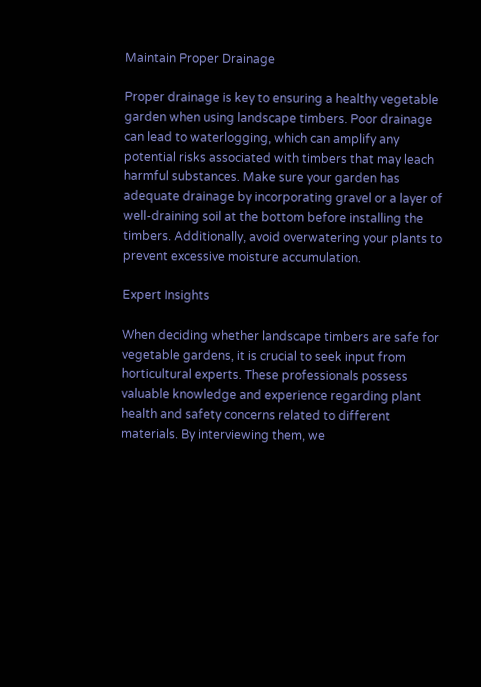Maintain Proper Drainage

Proper drainage is key to ensuring a healthy vegetable garden when using landscape timbers. Poor drainage can lead to waterlogging, which can amplify any potential risks associated with timbers that may leach harmful substances. Make sure your garden has adequate drainage by incorporating gravel or a layer of well-draining soil at the bottom before installing the timbers. Additionally, avoid overwatering your plants to prevent excessive moisture accumulation.

Expert Insights

When deciding whether landscape timbers are safe for vegetable gardens, it is crucial to seek input from horticultural experts. These professionals possess valuable knowledge and experience regarding plant health and safety concerns related to different materials. By interviewing them, we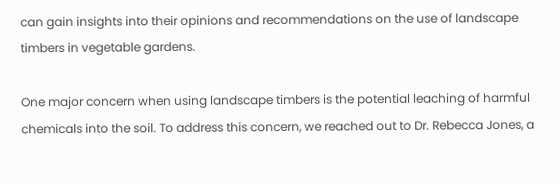can gain insights into their opinions and recommendations on the use of landscape timbers in vegetable gardens.

One major concern when using landscape timbers is the potential leaching of harmful chemicals into the soil. To address this concern, we reached out to Dr. Rebecca Jones, a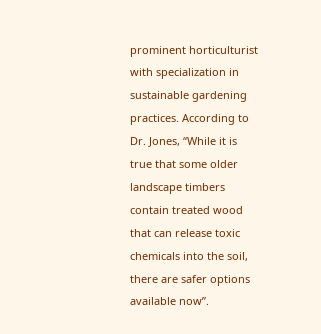prominent horticulturist with specialization in sustainable gardening practices. According to Dr. Jones, “While it is true that some older landscape timbers contain treated wood that can release toxic chemicals into the soil, there are safer options available now”.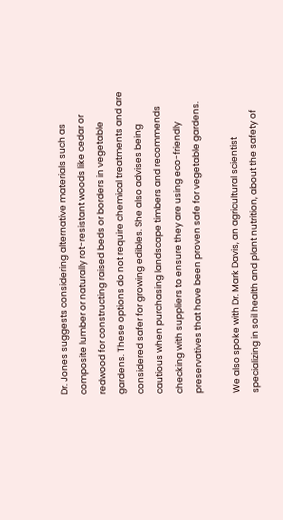Dr. Jones suggests considering alternative materials such as composite lumber or naturally rot-resistant woods like cedar or redwood for constructing raised beds or borders in vegetable gardens. These options do not require chemical treatments and are considered safer for growing edibles. She also advises being cautious when purchasing landscape timbers and recommends checking with suppliers to ensure they are using eco-friendly preservatives that have been proven safe for vegetable gardens.

We also spoke with Dr. Mark Davis, an agricultural scientist specializing in soil health and plant nutrition, about the safety of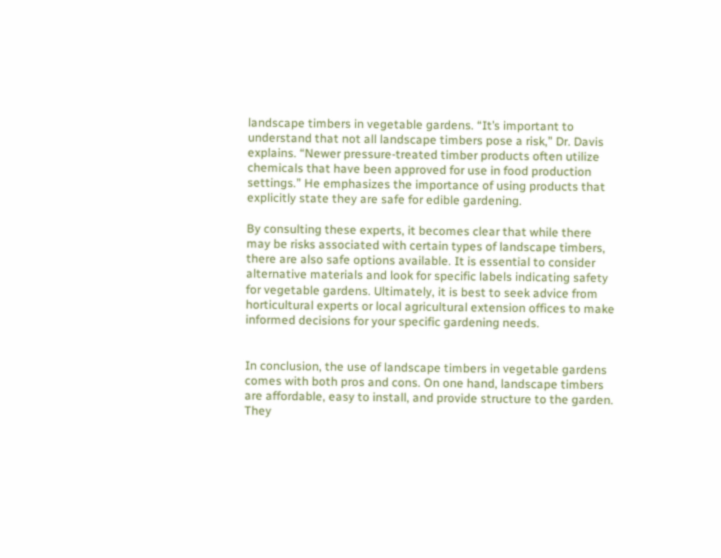landscape timbers in vegetable gardens. “It’s important to understand that not all landscape timbers pose a risk,” Dr. Davis explains. “Newer pressure-treated timber products often utilize chemicals that have been approved for use in food production settings.” He emphasizes the importance of using products that explicitly state they are safe for edible gardening.

By consulting these experts, it becomes clear that while there may be risks associated with certain types of landscape timbers, there are also safe options available. It is essential to consider alternative materials and look for specific labels indicating safety for vegetable gardens. Ultimately, it is best to seek advice from horticultural experts or local agricultural extension offices to make informed decisions for your specific gardening needs.


In conclusion, the use of landscape timbers in vegetable gardens comes with both pros and cons. On one hand, landscape timbers are affordable, easy to install, and provide structure to the garden. They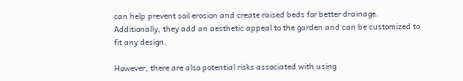can help prevent soil erosion and create raised beds for better drainage. Additionally, they add an aesthetic appeal to the garden and can be customized to fit any design.

However, there are also potential risks associated with using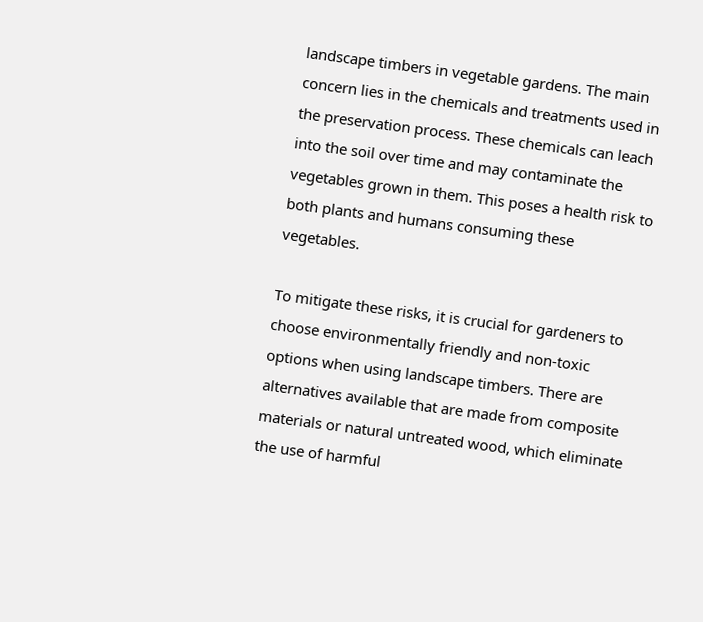landscape timbers in vegetable gardens. The main concern lies in the chemicals and treatments used in the preservation process. These chemicals can leach into the soil over time and may contaminate the vegetables grown in them. This poses a health risk to both plants and humans consuming these vegetables.

To mitigate these risks, it is crucial for gardeners to choose environmentally friendly and non-toxic options when using landscape timbers. There are alternatives available that are made from composite materials or natural untreated wood, which eliminate the use of harmful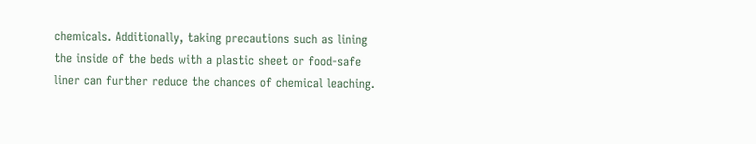chemicals. Additionally, taking precautions such as lining the inside of the beds with a plastic sheet or food-safe liner can further reduce the chances of chemical leaching.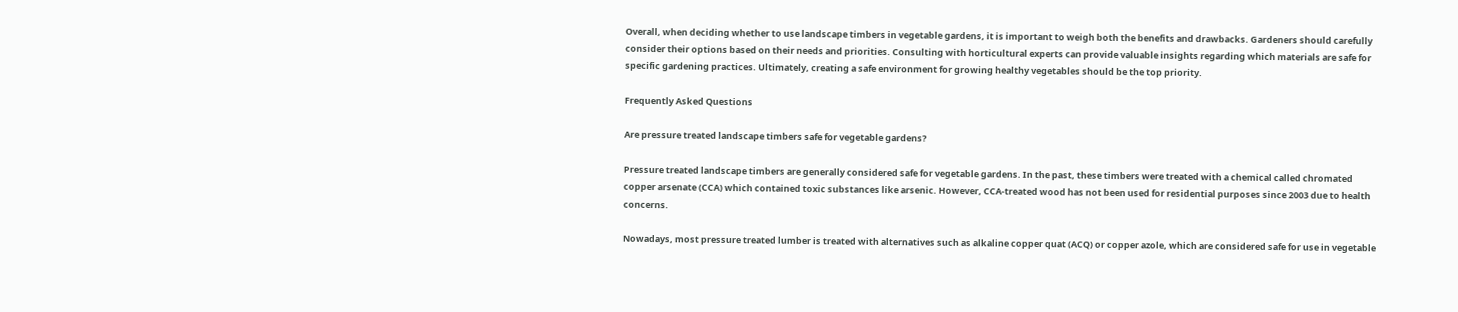Overall, when deciding whether to use landscape timbers in vegetable gardens, it is important to weigh both the benefits and drawbacks. Gardeners should carefully consider their options based on their needs and priorities. Consulting with horticultural experts can provide valuable insights regarding which materials are safe for specific gardening practices. Ultimately, creating a safe environment for growing healthy vegetables should be the top priority.

Frequently Asked Questions

Are pressure treated landscape timbers safe for vegetable gardens?

Pressure treated landscape timbers are generally considered safe for vegetable gardens. In the past, these timbers were treated with a chemical called chromated copper arsenate (CCA) which contained toxic substances like arsenic. However, CCA-treated wood has not been used for residential purposes since 2003 due to health concerns.

Nowadays, most pressure treated lumber is treated with alternatives such as alkaline copper quat (ACQ) or copper azole, which are considered safe for use in vegetable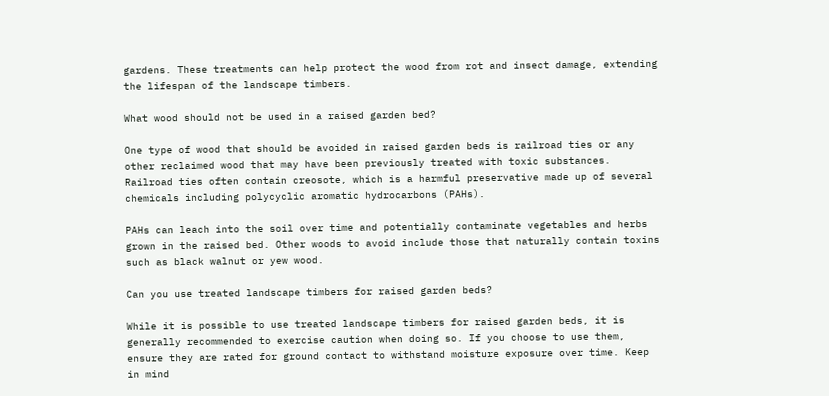gardens. These treatments can help protect the wood from rot and insect damage, extending the lifespan of the landscape timbers.

What wood should not be used in a raised garden bed?

One type of wood that should be avoided in raised garden beds is railroad ties or any other reclaimed wood that may have been previously treated with toxic substances. Railroad ties often contain creosote, which is a harmful preservative made up of several chemicals including polycyclic aromatic hydrocarbons (PAHs).

PAHs can leach into the soil over time and potentially contaminate vegetables and herbs grown in the raised bed. Other woods to avoid include those that naturally contain toxins such as black walnut or yew wood.

Can you use treated landscape timbers for raised garden beds?

While it is possible to use treated landscape timbers for raised garden beds, it is generally recommended to exercise caution when doing so. If you choose to use them, ensure they are rated for ground contact to withstand moisture exposure over time. Keep in mind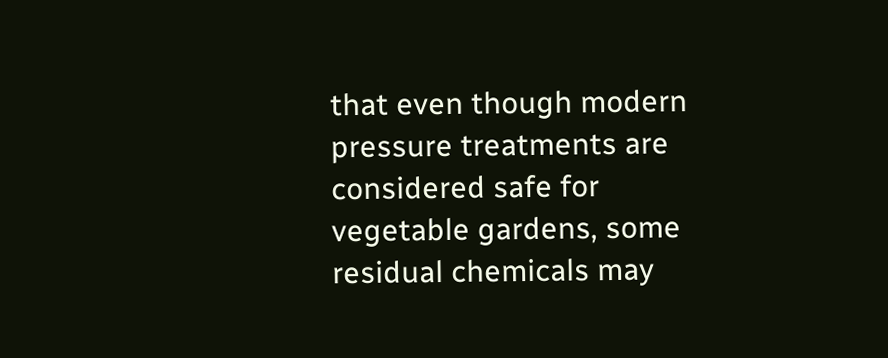that even though modern pressure treatments are considered safe for vegetable gardens, some residual chemicals may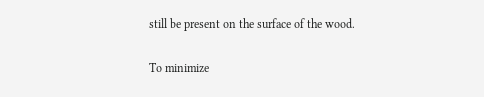still be present on the surface of the wood.

To minimize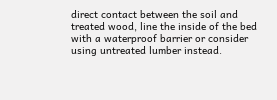direct contact between the soil and treated wood, line the inside of the bed with a waterproof barrier or consider using untreated lumber instead.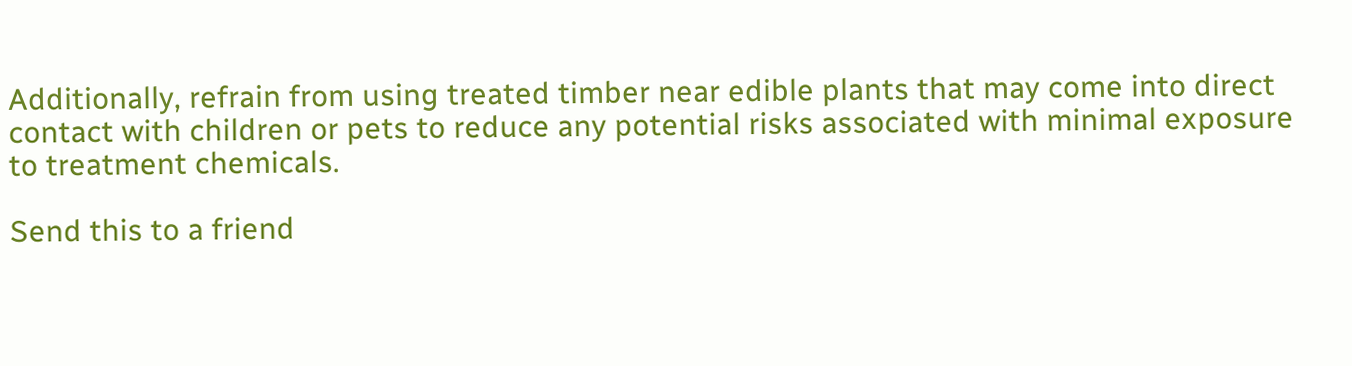Additionally, refrain from using treated timber near edible plants that may come into direct contact with children or pets to reduce any potential risks associated with minimal exposure to treatment chemicals.

Send this to a friend